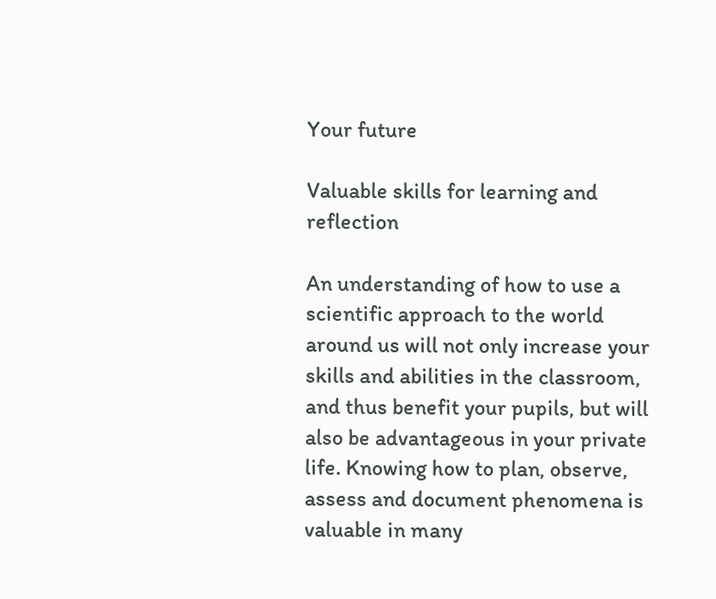Your future

Valuable skills for learning and reflection

An understanding of how to use a scientific approach to the world around us will not only increase your skills and abilities in the classroom, and thus benefit your pupils, but will also be advantageous in your private life. Knowing how to plan, observe, assess and document phenomena is valuable in many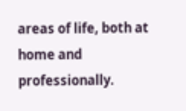areas of life, both at home and professionally.